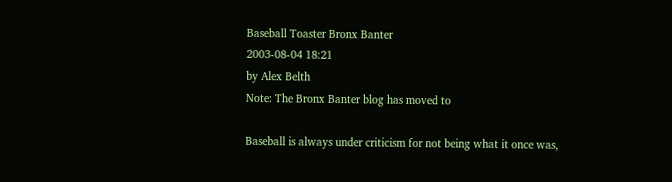Baseball Toaster Bronx Banter
2003-08-04 18:21
by Alex Belth
Note: The Bronx Banter blog has moved to

Baseball is always under criticism for not being what it once was,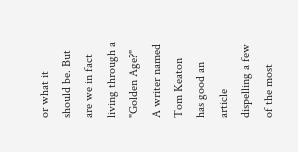or what it should be. But are we in fact living through a "Golden Age?" A writer named Tom Keaton has good an article dispelling a few of the most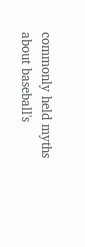commonly held myths about baseball's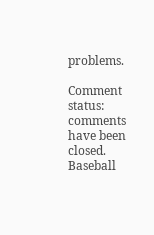problems.

Comment status: comments have been closed. Baseball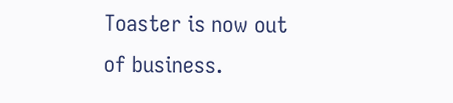Toaster is now out of business.